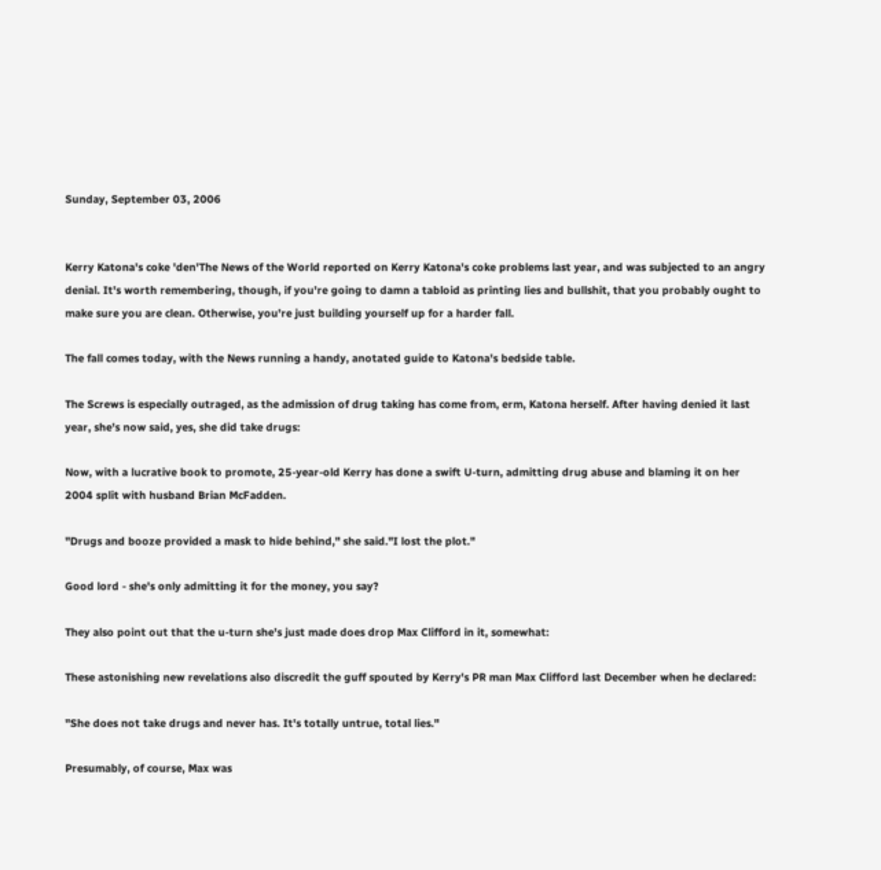Sunday, September 03, 2006


Kerry Katona's coke 'den'The News of the World reported on Kerry Katona's coke problems last year, and was subjected to an angry denial. It's worth remembering, though, if you're going to damn a tabloid as printing lies and bullshit, that you probably ought to make sure you are clean. Otherwise, you're just building yourself up for a harder fall.

The fall comes today, with the News running a handy, anotated guide to Katona's bedside table.

The Screws is especially outraged, as the admission of drug taking has come from, erm, Katona herself. After having denied it last year, she's now said, yes, she did take drugs:

Now, with a lucrative book to promote, 25-year-old Kerry has done a swift U-turn, admitting drug abuse and blaming it on her 2004 split with husband Brian McFadden.

"Drugs and booze provided a mask to hide behind," she said."I lost the plot."

Good lord - she's only admitting it for the money, you say?

They also point out that the u-turn she's just made does drop Max Clifford in it, somewhat:

These astonishing new revelations also discredit the guff spouted by Kerry's PR man Max Clifford last December when he declared:

"She does not take drugs and never has. It's totally untrue, total lies."

Presumably, of course, Max was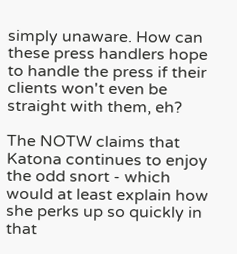simply unaware. How can these press handlers hope to handle the press if their clients won't even be straight with them, eh?

The NOTW claims that Katona continues to enjoy the odd snort - which would at least explain how she perks up so quickly in that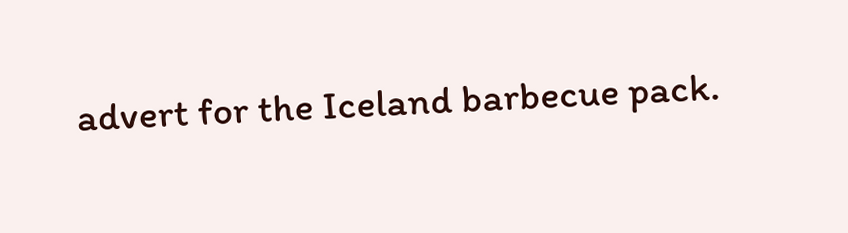advert for the Iceland barbecue pack.